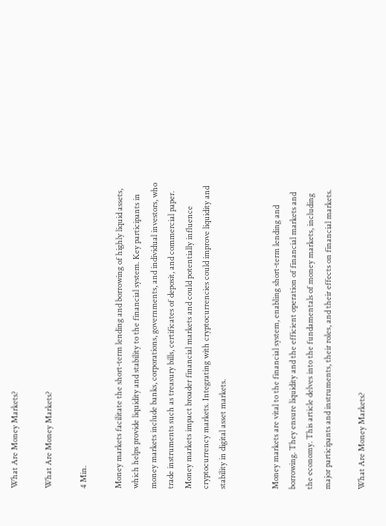What Are Money Markets?

What Are Money Markets?

4 Min.

Money markets facilitate the short-term lending and borrowing of highly liquid assets, which helps provide liquidity and stability to the financial system. Key participants in money markets include banks, corporations, governments, and individual investors, who trade instruments such as treasury bills, certificates of deposit, and commercial paper. Money markets impact broader financial markets and could potentially influence cryptocurrency markets. Integrating with cryptocurrencies could improve liquidity and stability in digital asset markets.


Money markets are vital to the financial system, enabling short-term lending and borrowing. They ensure liquidity and the efficient operation of financial markets and the economy. This article delves into the fundamentals of money markets, including major participants and instruments, their roles, and their effects on financial markets.

What Are Money Markets?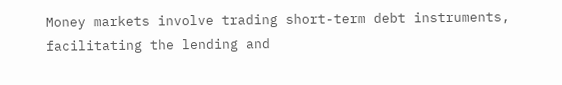Money markets involve trading short-term debt instruments, facilitating the lending and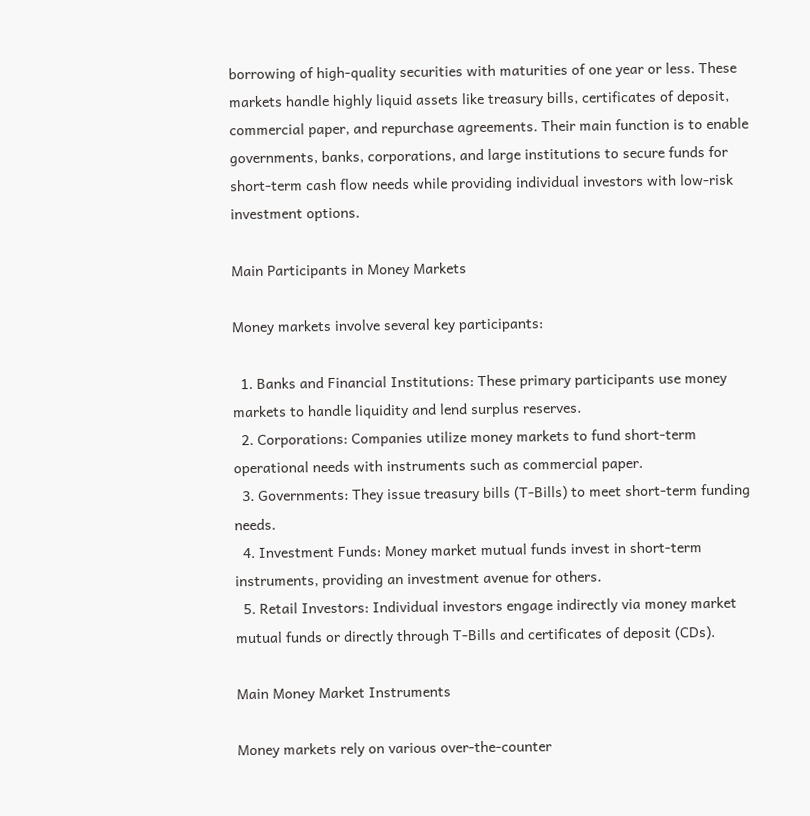borrowing of high-quality securities with maturities of one year or less. These markets handle highly liquid assets like treasury bills, certificates of deposit, commercial paper, and repurchase agreements. Their main function is to enable governments, banks, corporations, and large institutions to secure funds for short-term cash flow needs while providing individual investors with low-risk investment options.

Main Participants in Money Markets

Money markets involve several key participants:

  1. Banks and Financial Institutions: These primary participants use money markets to handle liquidity and lend surplus reserves.
  2. Corporations: Companies utilize money markets to fund short-term operational needs with instruments such as commercial paper.
  3. Governments: They issue treasury bills (T-Bills) to meet short-term funding needs.
  4. Investment Funds: Money market mutual funds invest in short-term instruments, providing an investment avenue for others.
  5. Retail Investors: Individual investors engage indirectly via money market mutual funds or directly through T-Bills and certificates of deposit (CDs).

Main Money Market Instruments

Money markets rely on various over-the-counter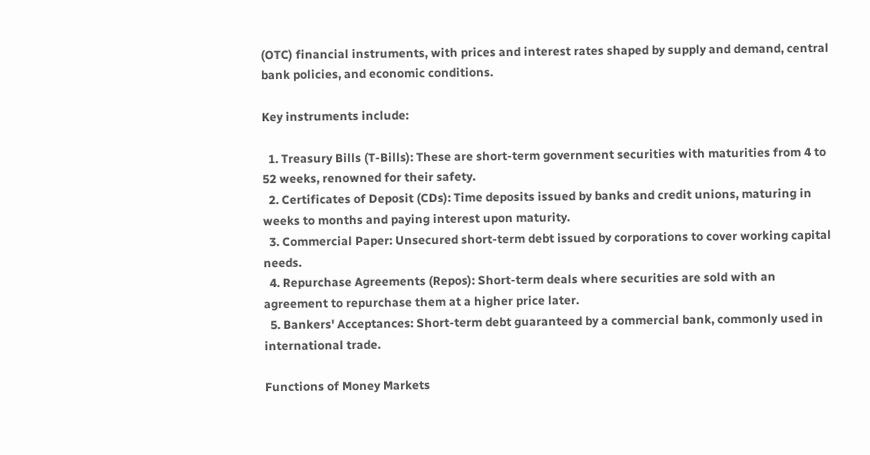(OTC) financial instruments, with prices and interest rates shaped by supply and demand, central bank policies, and economic conditions.

Key instruments include:

  1. Treasury Bills (T-Bills): These are short-term government securities with maturities from 4 to 52 weeks, renowned for their safety.
  2. Certificates of Deposit (CDs): Time deposits issued by banks and credit unions, maturing in weeks to months and paying interest upon maturity.
  3. Commercial Paper: Unsecured short-term debt issued by corporations to cover working capital needs.
  4. Repurchase Agreements (Repos): Short-term deals where securities are sold with an agreement to repurchase them at a higher price later.
  5. Bankers' Acceptances: Short-term debt guaranteed by a commercial bank, commonly used in international trade.

Functions of Money Markets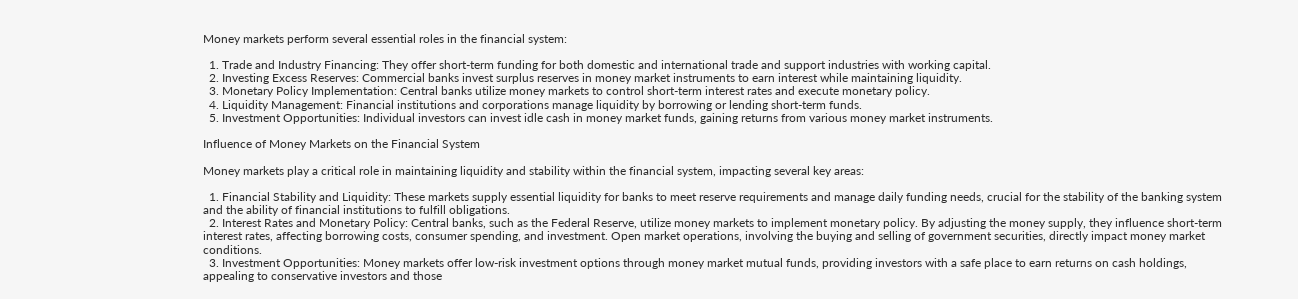Money markets perform several essential roles in the financial system:

  1. Trade and Industry Financing: They offer short-term funding for both domestic and international trade and support industries with working capital.
  2. Investing Excess Reserves: Commercial banks invest surplus reserves in money market instruments to earn interest while maintaining liquidity.
  3. Monetary Policy Implementation: Central banks utilize money markets to control short-term interest rates and execute monetary policy.
  4. Liquidity Management: Financial institutions and corporations manage liquidity by borrowing or lending short-term funds.
  5. Investment Opportunities: Individual investors can invest idle cash in money market funds, gaining returns from various money market instruments.

Influence of Money Markets on the Financial System

Money markets play a critical role in maintaining liquidity and stability within the financial system, impacting several key areas:

  1. Financial Stability and Liquidity: These markets supply essential liquidity for banks to meet reserve requirements and manage daily funding needs, crucial for the stability of the banking system and the ability of financial institutions to fulfill obligations.
  2. Interest Rates and Monetary Policy: Central banks, such as the Federal Reserve, utilize money markets to implement monetary policy. By adjusting the money supply, they influence short-term interest rates, affecting borrowing costs, consumer spending, and investment. Open market operations, involving the buying and selling of government securities, directly impact money market conditions.
  3. Investment Opportunities: Money markets offer low-risk investment options through money market mutual funds, providing investors with a safe place to earn returns on cash holdings, appealing to conservative investors and those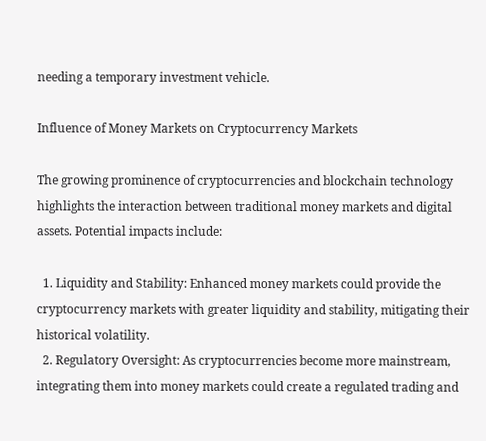needing a temporary investment vehicle.

Influence of Money Markets on Cryptocurrency Markets

The growing prominence of cryptocurrencies and blockchain technology highlights the interaction between traditional money markets and digital assets. Potential impacts include:

  1. Liquidity and Stability: Enhanced money markets could provide the cryptocurrency markets with greater liquidity and stability, mitigating their historical volatility.
  2. Regulatory Oversight: As cryptocurrencies become more mainstream, integrating them into money markets could create a regulated trading and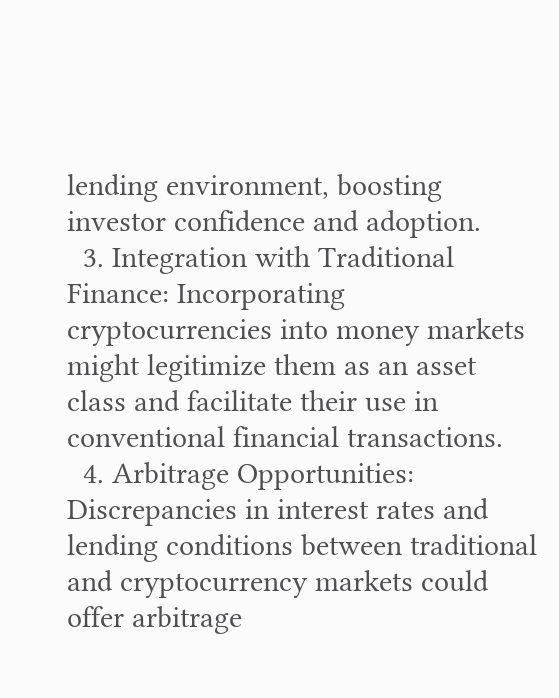lending environment, boosting investor confidence and adoption.
  3. Integration with Traditional Finance: Incorporating cryptocurrencies into money markets might legitimize them as an asset class and facilitate their use in conventional financial transactions.
  4. Arbitrage Opportunities: Discrepancies in interest rates and lending conditions between traditional and cryptocurrency markets could offer arbitrage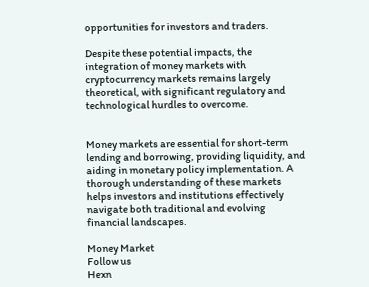opportunities for investors and traders.

Despite these potential impacts, the integration of money markets with cryptocurrency markets remains largely theoretical, with significant regulatory and technological hurdles to overcome.


Money markets are essential for short-term lending and borrowing, providing liquidity, and aiding in monetary policy implementation. A thorough understanding of these markets helps investors and institutions effectively navigate both traditional and evolving financial landscapes.

Money Market
Follow us
Hexn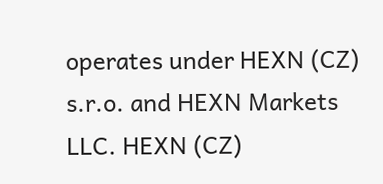operates under HEXN (CZ) s.r.o. and HEXN Markets LLC. HEXN (CZ)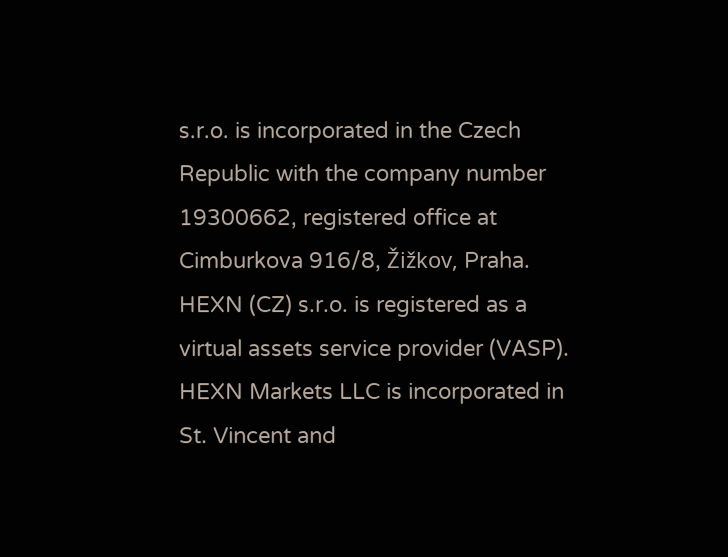s.r.o. is incorporated in the Czech Republic with the company number 19300662, registered office at Cimburkova 916/8, Žižkov, Praha. HEXN (CZ) s.r.o. is registered as a virtual assets service provider (VASP). HEXN Markets LLC is incorporated in St. Vincent and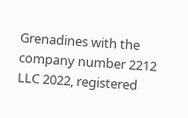Grenadines with the company number 2212 LLC 2022, registered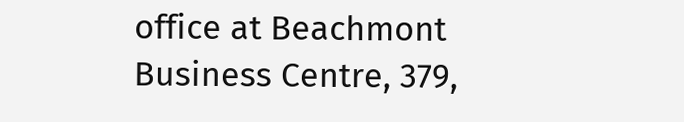office at Beachmont Business Centre, 379,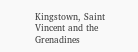Kingstown, Saint Vincent and the Grenadines